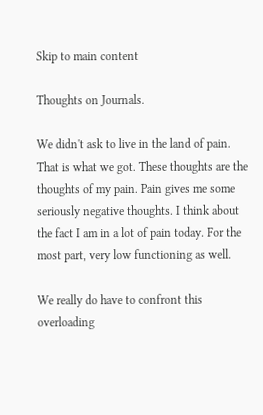Skip to main content

Thoughts on Journals.

We didn't ask to live in the land of pain. That is what we got. These thoughts are the thoughts of my pain. Pain gives me some seriously negative thoughts. I think about the fact I am in a lot of pain today. For the most part, very low functioning as well.

We really do have to confront this overloading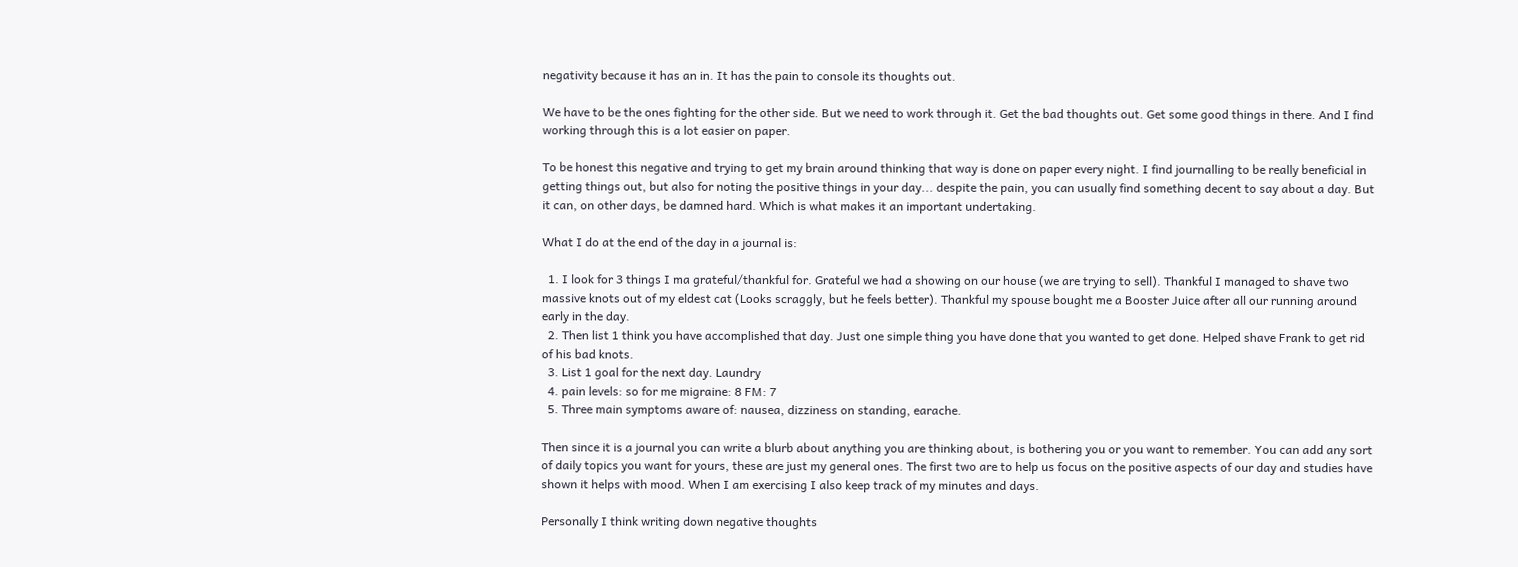negativity because it has an in. It has the pain to console its thoughts out.

We have to be the ones fighting for the other side. But we need to work through it. Get the bad thoughts out. Get some good things in there. And I find working through this is a lot easier on paper.

To be honest this negative and trying to get my brain around thinking that way is done on paper every night. I find journalling to be really beneficial in getting things out, but also for noting the positive things in your day... despite the pain, you can usually find something decent to say about a day. But it can, on other days, be damned hard. Which is what makes it an important undertaking.

What I do at the end of the day in a journal is:

  1. I look for 3 things I ma grateful/thankful for. Grateful we had a showing on our house (we are trying to sell). Thankful I managed to shave two massive knots out of my eldest cat (Looks scraggly, but he feels better). Thankful my spouse bought me a Booster Juice after all our running around early in the day.
  2. Then list 1 think you have accomplished that day. Just one simple thing you have done that you wanted to get done. Helped shave Frank to get rid of his bad knots.
  3. List 1 goal for the next day. Laundry
  4. pain levels: so for me migraine: 8 FM: 7
  5. Three main symptoms aware of: nausea, dizziness on standing, earache.

Then since it is a journal you can write a blurb about anything you are thinking about, is bothering you or you want to remember. You can add any sort of daily topics you want for yours, these are just my general ones. The first two are to help us focus on the positive aspects of our day and studies have shown it helps with mood. When I am exercising I also keep track of my minutes and days.

Personally I think writing down negative thoughts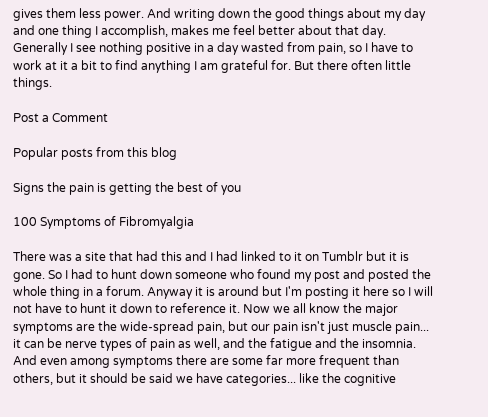gives them less power. And writing down the good things about my day and one thing I accomplish, makes me feel better about that day. Generally I see nothing positive in a day wasted from pain, so I have to work at it a bit to find anything I am grateful for. But there often little things.

Post a Comment

Popular posts from this blog

Signs the pain is getting the best of you

100 Symptoms of Fibromyalgia

There was a site that had this and I had linked to it on Tumblr but it is gone. So I had to hunt down someone who found my post and posted the whole thing in a forum. Anyway it is around but I'm posting it here so I will not have to hunt it down to reference it. Now we all know the major symptoms are the wide-spread pain, but our pain isn't just muscle pain... it can be nerve types of pain as well, and the fatigue and the insomnia. And even among symptoms there are some far more frequent than others, but it should be said we have categories... like the cognitive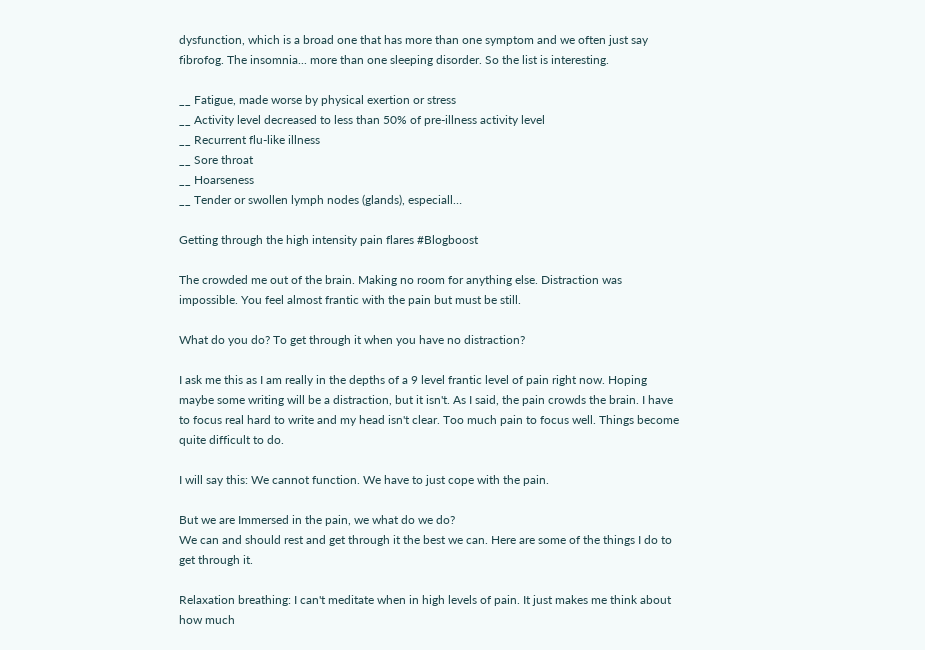dysfunction, which is a broad one that has more than one symptom and we often just say fibrofog. The insomnia... more than one sleeping disorder. So the list is interesting.

__ Fatigue, made worse by physical exertion or stress
__ Activity level decreased to less than 50% of pre-illness activity level
__ Recurrent flu-like illness
__ Sore throat
__ Hoarseness
__ Tender or swollen lymph nodes (glands), especiall…

Getting through the high intensity pain flares #Blogboost

The crowded me out of the brain. Making no room for anything else. Distraction was impossible. You feel almost frantic with the pain but must be still.

What do you do? To get through it when you have no distraction?

I ask me this as I am really in the depths of a 9 level frantic level of pain right now. Hoping maybe some writing will be a distraction, but it isn't. As I said, the pain crowds the brain. I have to focus real hard to write and my head isn't clear. Too much pain to focus well. Things become quite difficult to do.

I will say this: We cannot function. We have to just cope with the pain.

But we are Immersed in the pain, we what do we do?
We can and should rest and get through it the best we can. Here are some of the things I do to get through it.

Relaxation breathing: I can't meditate when in high levels of pain. It just makes me think about how much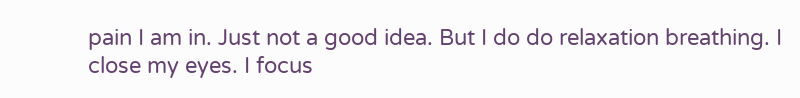pain I am in. Just not a good idea. But I do do relaxation breathing. I close my eyes. I focus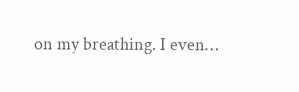on my breathing. I even…